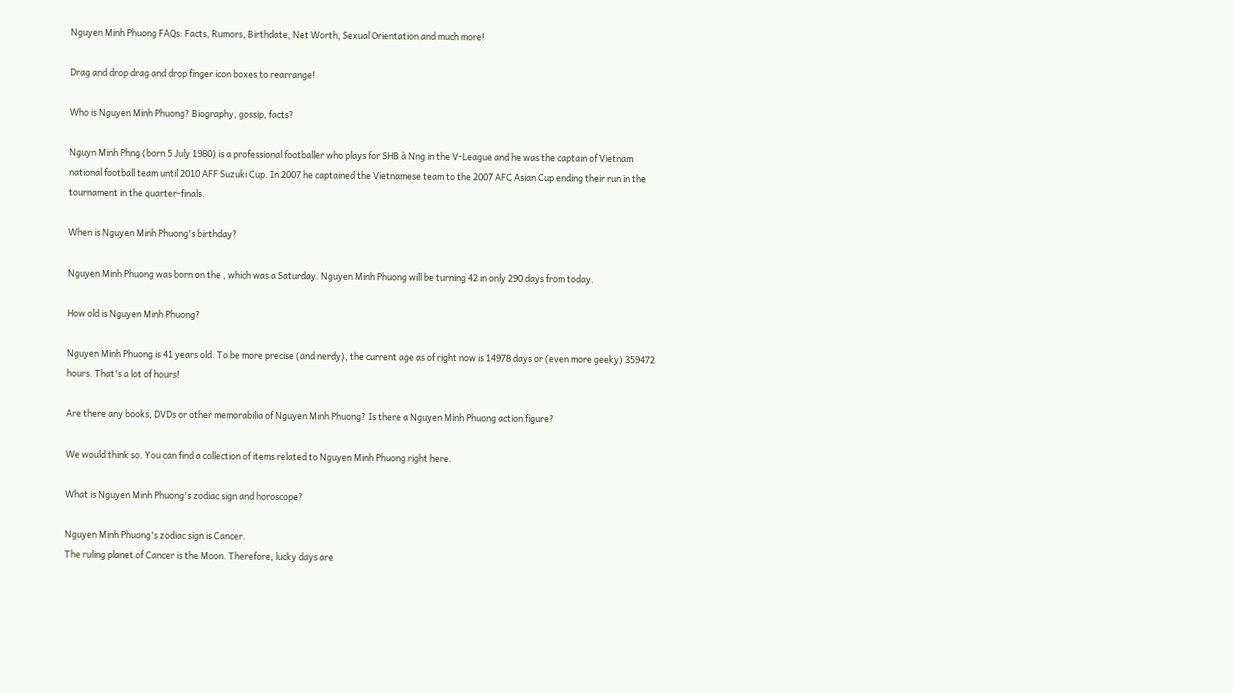Nguyen Minh Phuong FAQs: Facts, Rumors, Birthdate, Net Worth, Sexual Orientation and much more!

Drag and drop drag and drop finger icon boxes to rearrange!

Who is Nguyen Minh Phuong? Biography, gossip, facts?

Nguyn Minh Phng (born 5 July 1980) is a professional footballer who plays for SHB à Nng in the V-League and he was the captain of Vietnam national football team until 2010 AFF Suzuki Cup. In 2007 he captained the Vietnamese team to the 2007 AFC Asian Cup ending their run in the tournament in the quarter-finals.

When is Nguyen Minh Phuong's birthday?

Nguyen Minh Phuong was born on the , which was a Saturday. Nguyen Minh Phuong will be turning 42 in only 290 days from today.

How old is Nguyen Minh Phuong?

Nguyen Minh Phuong is 41 years old. To be more precise (and nerdy), the current age as of right now is 14978 days or (even more geeky) 359472 hours. That's a lot of hours!

Are there any books, DVDs or other memorabilia of Nguyen Minh Phuong? Is there a Nguyen Minh Phuong action figure?

We would think so. You can find a collection of items related to Nguyen Minh Phuong right here.

What is Nguyen Minh Phuong's zodiac sign and horoscope?

Nguyen Minh Phuong's zodiac sign is Cancer.
The ruling planet of Cancer is the Moon. Therefore, lucky days are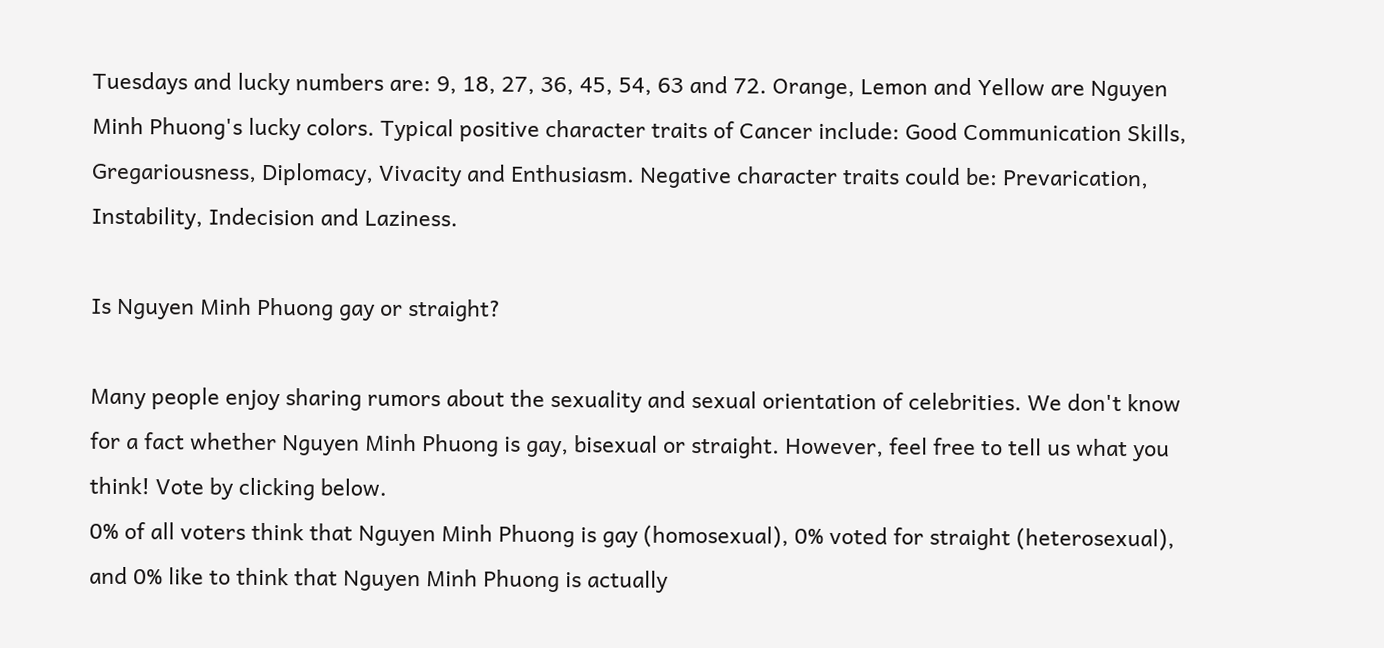Tuesdays and lucky numbers are: 9, 18, 27, 36, 45, 54, 63 and 72. Orange, Lemon and Yellow are Nguyen Minh Phuong's lucky colors. Typical positive character traits of Cancer include: Good Communication Skills, Gregariousness, Diplomacy, Vivacity and Enthusiasm. Negative character traits could be: Prevarication, Instability, Indecision and Laziness.

Is Nguyen Minh Phuong gay or straight?

Many people enjoy sharing rumors about the sexuality and sexual orientation of celebrities. We don't know for a fact whether Nguyen Minh Phuong is gay, bisexual or straight. However, feel free to tell us what you think! Vote by clicking below.
0% of all voters think that Nguyen Minh Phuong is gay (homosexual), 0% voted for straight (heterosexual), and 0% like to think that Nguyen Minh Phuong is actually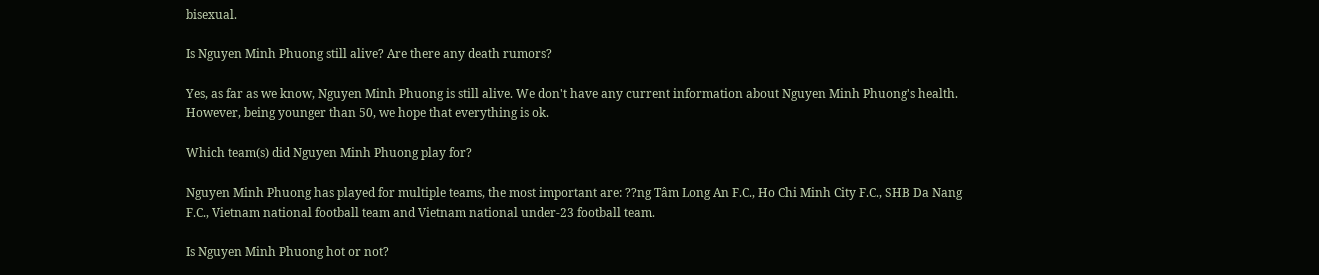bisexual.

Is Nguyen Minh Phuong still alive? Are there any death rumors?

Yes, as far as we know, Nguyen Minh Phuong is still alive. We don't have any current information about Nguyen Minh Phuong's health. However, being younger than 50, we hope that everything is ok.

Which team(s) did Nguyen Minh Phuong play for?

Nguyen Minh Phuong has played for multiple teams, the most important are: ??ng Tâm Long An F.C., Ho Chi Minh City F.C., SHB Da Nang F.C., Vietnam national football team and Vietnam national under-23 football team.

Is Nguyen Minh Phuong hot or not?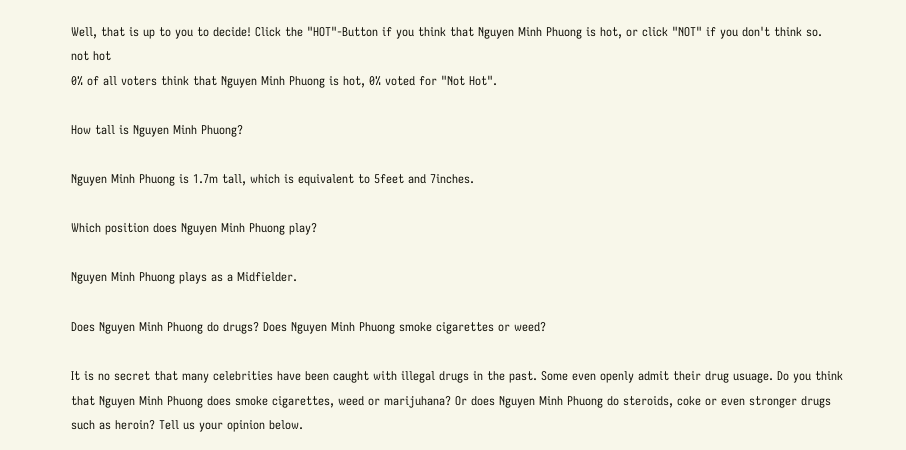Well, that is up to you to decide! Click the "HOT"-Button if you think that Nguyen Minh Phuong is hot, or click "NOT" if you don't think so.
not hot
0% of all voters think that Nguyen Minh Phuong is hot, 0% voted for "Not Hot".

How tall is Nguyen Minh Phuong?

Nguyen Minh Phuong is 1.7m tall, which is equivalent to 5feet and 7inches.

Which position does Nguyen Minh Phuong play?

Nguyen Minh Phuong plays as a Midfielder.

Does Nguyen Minh Phuong do drugs? Does Nguyen Minh Phuong smoke cigarettes or weed?

It is no secret that many celebrities have been caught with illegal drugs in the past. Some even openly admit their drug usuage. Do you think that Nguyen Minh Phuong does smoke cigarettes, weed or marijuhana? Or does Nguyen Minh Phuong do steroids, coke or even stronger drugs such as heroin? Tell us your opinion below.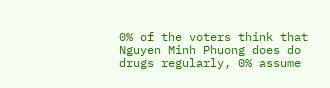0% of the voters think that Nguyen Minh Phuong does do drugs regularly, 0% assume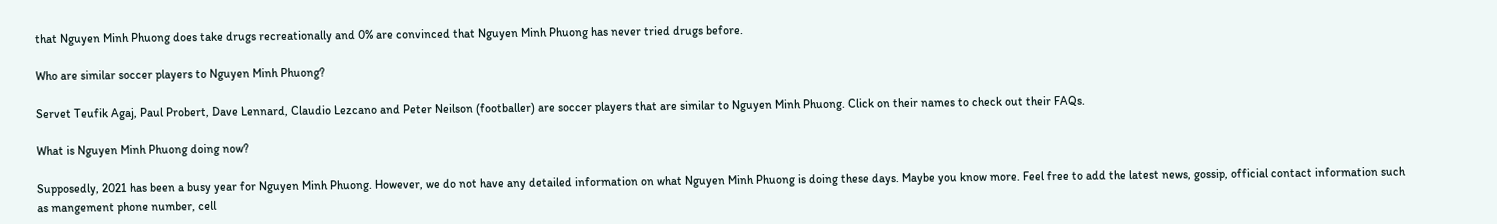that Nguyen Minh Phuong does take drugs recreationally and 0% are convinced that Nguyen Minh Phuong has never tried drugs before.

Who are similar soccer players to Nguyen Minh Phuong?

Servet Teufik Agaj, Paul Probert, Dave Lennard, Claudio Lezcano and Peter Neilson (footballer) are soccer players that are similar to Nguyen Minh Phuong. Click on their names to check out their FAQs.

What is Nguyen Minh Phuong doing now?

Supposedly, 2021 has been a busy year for Nguyen Minh Phuong. However, we do not have any detailed information on what Nguyen Minh Phuong is doing these days. Maybe you know more. Feel free to add the latest news, gossip, official contact information such as mangement phone number, cell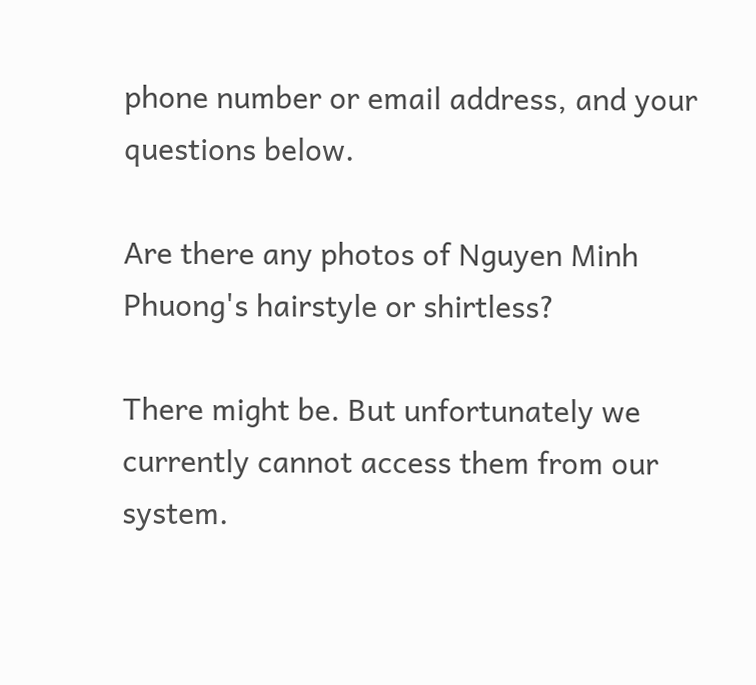phone number or email address, and your questions below.

Are there any photos of Nguyen Minh Phuong's hairstyle or shirtless?

There might be. But unfortunately we currently cannot access them from our system.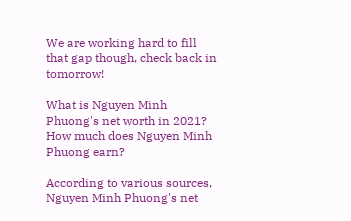We are working hard to fill that gap though, check back in tomorrow!

What is Nguyen Minh Phuong's net worth in 2021? How much does Nguyen Minh Phuong earn?

According to various sources, Nguyen Minh Phuong's net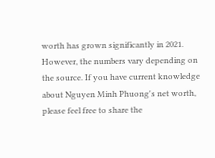worth has grown significantly in 2021. However, the numbers vary depending on the source. If you have current knowledge about Nguyen Minh Phuong's net worth, please feel free to share the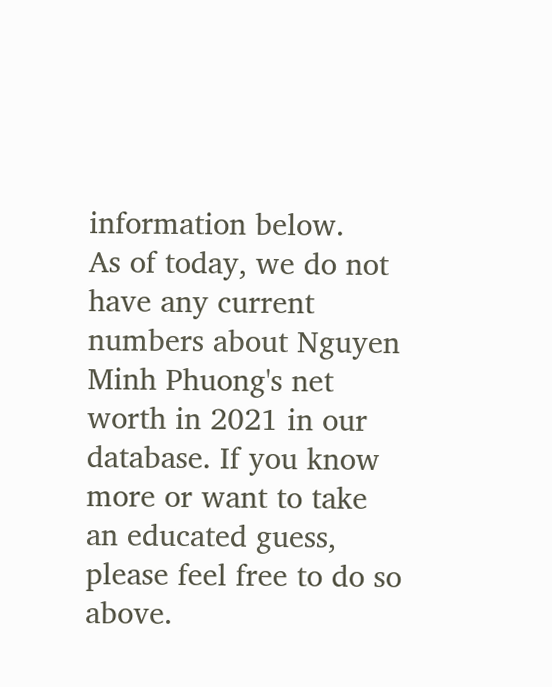information below.
As of today, we do not have any current numbers about Nguyen Minh Phuong's net worth in 2021 in our database. If you know more or want to take an educated guess, please feel free to do so above.